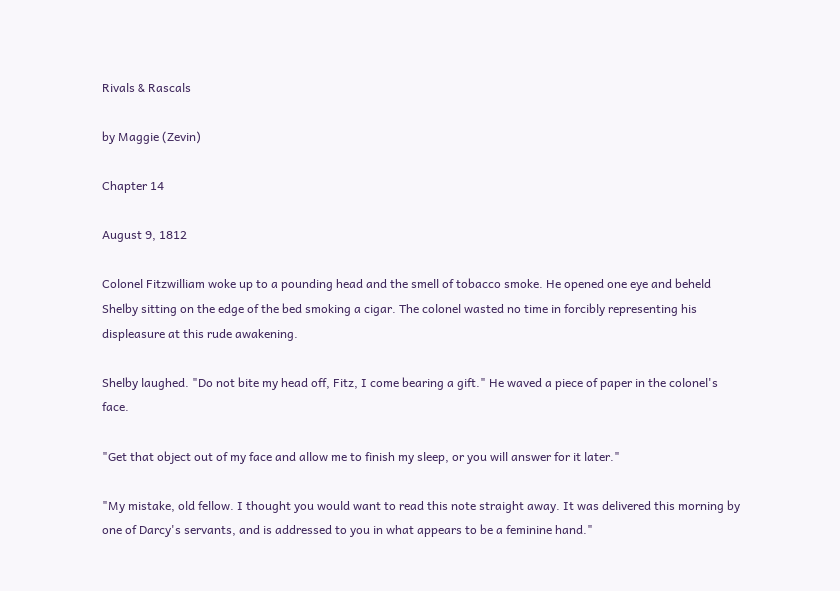Rivals & Rascals

by Maggie (Zevin)

Chapter 14

August 9, 1812

Colonel Fitzwilliam woke up to a pounding head and the smell of tobacco smoke. He opened one eye and beheld Shelby sitting on the edge of the bed smoking a cigar. The colonel wasted no time in forcibly representing his displeasure at this rude awakening.

Shelby laughed. "Do not bite my head off, Fitz, I come bearing a gift." He waved a piece of paper in the colonel's face.

"Get that object out of my face and allow me to finish my sleep, or you will answer for it later."

"My mistake, old fellow. I thought you would want to read this note straight away. It was delivered this morning by one of Darcy's servants, and is addressed to you in what appears to be a feminine hand."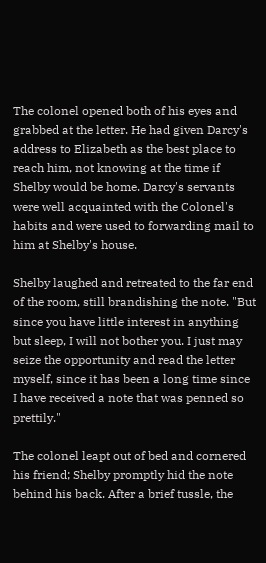The colonel opened both of his eyes and grabbed at the letter. He had given Darcy's address to Elizabeth as the best place to reach him, not knowing at the time if Shelby would be home. Darcy's servants were well acquainted with the Colonel's habits and were used to forwarding mail to him at Shelby's house.

Shelby laughed and retreated to the far end of the room, still brandishing the note. "But since you have little interest in anything but sleep, I will not bother you. I just may seize the opportunity and read the letter myself, since it has been a long time since I have received a note that was penned so prettily."

The colonel leapt out of bed and cornered his friend; Shelby promptly hid the note behind his back. After a brief tussle, the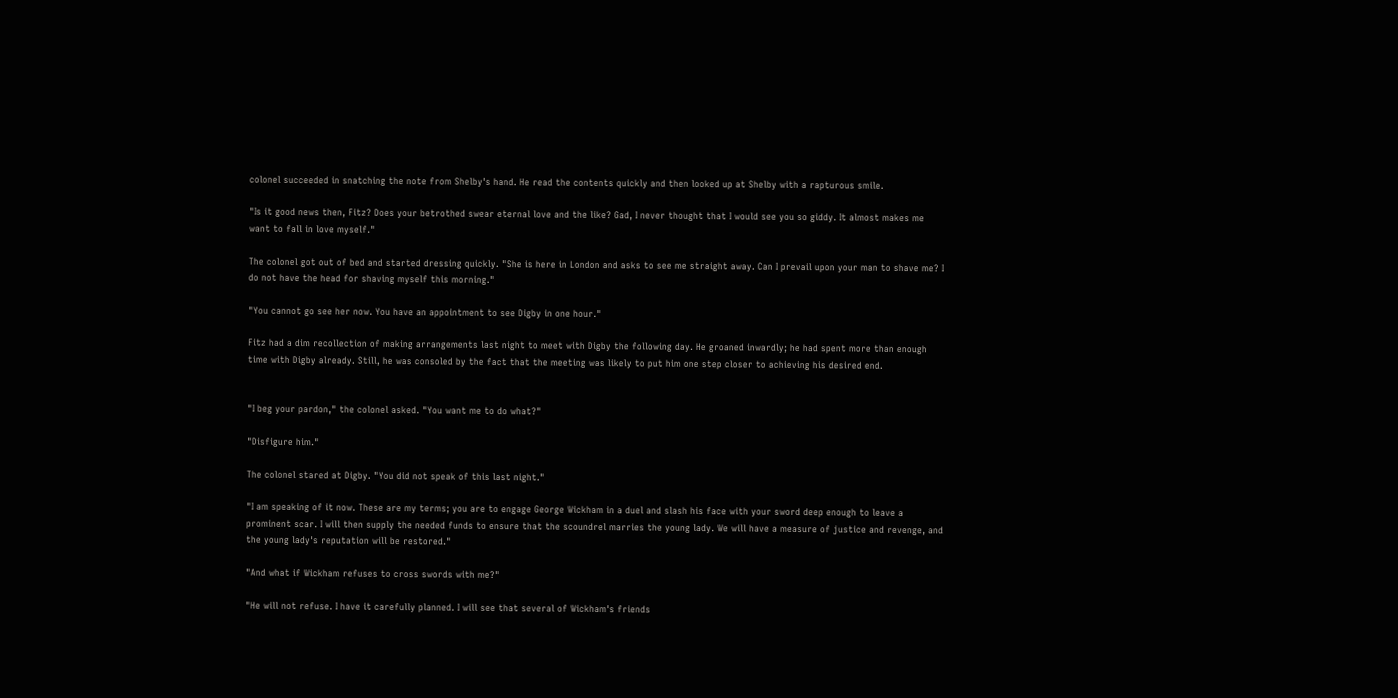colonel succeeded in snatching the note from Shelby's hand. He read the contents quickly and then looked up at Shelby with a rapturous smile.

"Is it good news then, Fitz? Does your betrothed swear eternal love and the like? Gad, I never thought that I would see you so giddy. It almost makes me want to fall in love myself."

The colonel got out of bed and started dressing quickly. "She is here in London and asks to see me straight away. Can I prevail upon your man to shave me? I do not have the head for shaving myself this morning."

"You cannot go see her now. You have an appointment to see Digby in one hour."

Fitz had a dim recollection of making arrangements last night to meet with Digby the following day. He groaned inwardly; he had spent more than enough time with Digby already. Still, he was consoled by the fact that the meeting was likely to put him one step closer to achieving his desired end.


"I beg your pardon," the colonel asked. "You want me to do what?"

"Disfigure him."

The colonel stared at Digby. "You did not speak of this last night."

"I am speaking of it now. These are my terms; you are to engage George Wickham in a duel and slash his face with your sword deep enough to leave a prominent scar. I will then supply the needed funds to ensure that the scoundrel marries the young lady. We will have a measure of justice and revenge, and the young lady's reputation will be restored."

"And what if Wickham refuses to cross swords with me?"

"He will not refuse. I have it carefully planned. I will see that several of Wickham's friends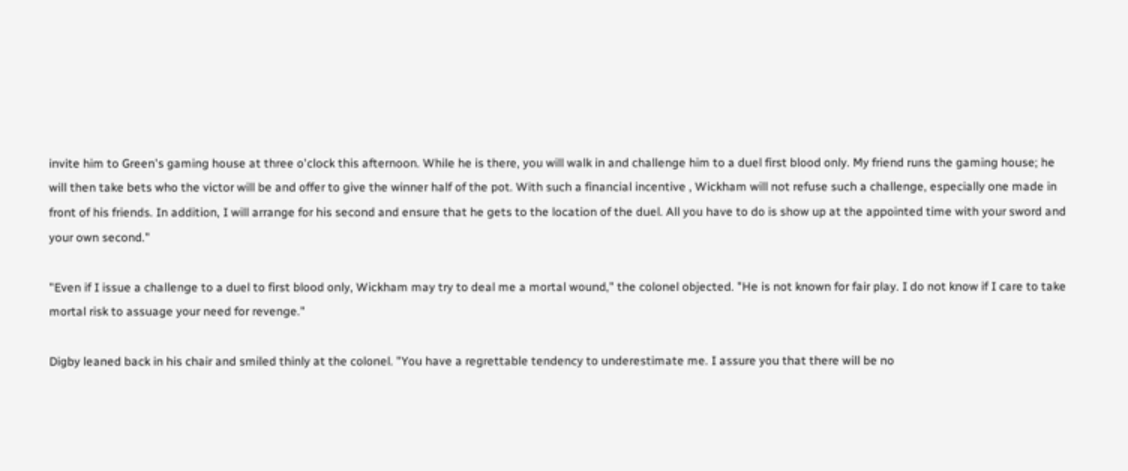invite him to Green's gaming house at three o'clock this afternoon. While he is there, you will walk in and challenge him to a duel first blood only. My friend runs the gaming house; he will then take bets who the victor will be and offer to give the winner half of the pot. With such a financial incentive , Wickham will not refuse such a challenge, especially one made in front of his friends. In addition, I will arrange for his second and ensure that he gets to the location of the duel. All you have to do is show up at the appointed time with your sword and your own second."

"Even if I issue a challenge to a duel to first blood only, Wickham may try to deal me a mortal wound," the colonel objected. "He is not known for fair play. I do not know if I care to take mortal risk to assuage your need for revenge."

Digby leaned back in his chair and smiled thinly at the colonel. "You have a regrettable tendency to underestimate me. I assure you that there will be no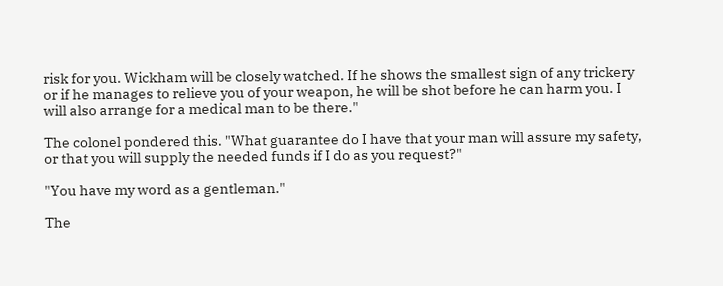risk for you. Wickham will be closely watched. If he shows the smallest sign of any trickery or if he manages to relieve you of your weapon, he will be shot before he can harm you. I will also arrange for a medical man to be there."

The colonel pondered this. "What guarantee do I have that your man will assure my safety, or that you will supply the needed funds if I do as you request?"

"You have my word as a gentleman."

The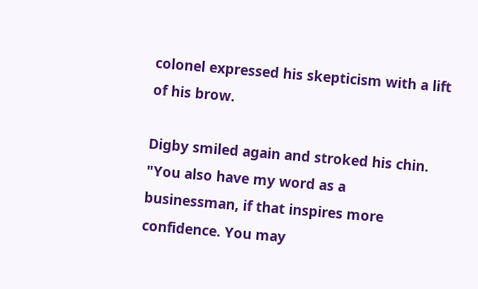colonel expressed his skepticism with a lift of his brow.

Digby smiled again and stroked his chin. "You also have my word as a businessman, if that inspires more confidence. You may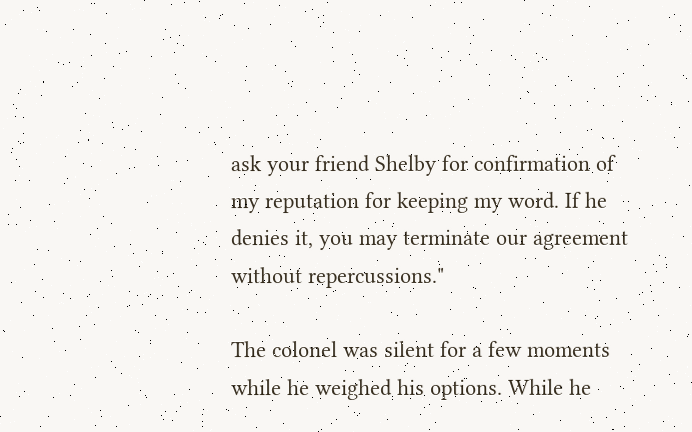ask your friend Shelby for confirmation of my reputation for keeping my word. If he denies it, you may terminate our agreement without repercussions."

The colonel was silent for a few moments while he weighed his options. While he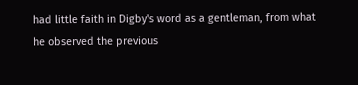had little faith in Digby's word as a gentleman, from what he observed the previous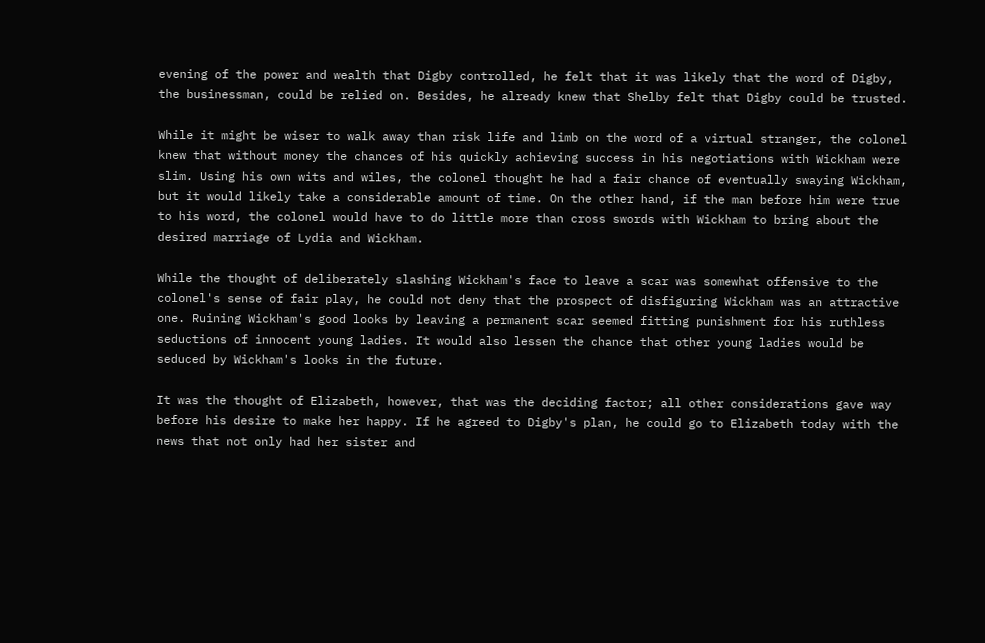evening of the power and wealth that Digby controlled, he felt that it was likely that the word of Digby, the businessman, could be relied on. Besides, he already knew that Shelby felt that Digby could be trusted.

While it might be wiser to walk away than risk life and limb on the word of a virtual stranger, the colonel knew that without money the chances of his quickly achieving success in his negotiations with Wickham were slim. Using his own wits and wiles, the colonel thought he had a fair chance of eventually swaying Wickham, but it would likely take a considerable amount of time. On the other hand, if the man before him were true to his word, the colonel would have to do little more than cross swords with Wickham to bring about the desired marriage of Lydia and Wickham.

While the thought of deliberately slashing Wickham's face to leave a scar was somewhat offensive to the colonel's sense of fair play, he could not deny that the prospect of disfiguring Wickham was an attractive one. Ruining Wickham's good looks by leaving a permanent scar seemed fitting punishment for his ruthless seductions of innocent young ladies. It would also lessen the chance that other young ladies would be seduced by Wickham's looks in the future.

It was the thought of Elizabeth, however, that was the deciding factor; all other considerations gave way before his desire to make her happy. If he agreed to Digby's plan, he could go to Elizabeth today with the news that not only had her sister and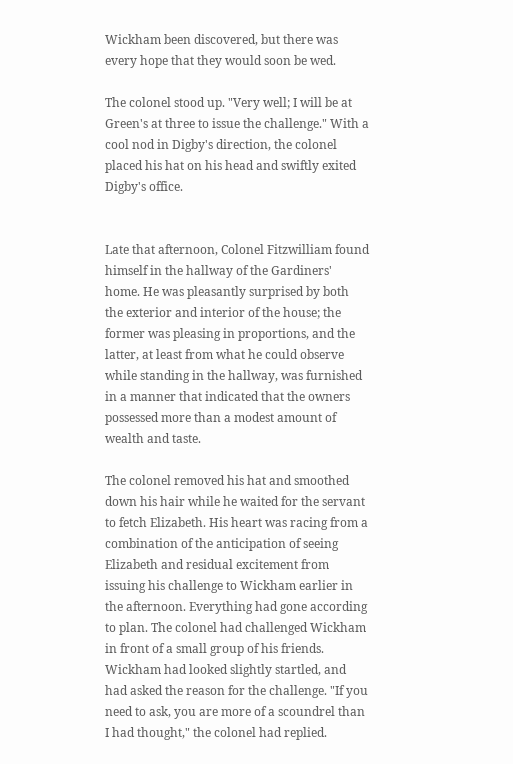Wickham been discovered, but there was every hope that they would soon be wed.

The colonel stood up. "Very well; I will be at Green's at three to issue the challenge." With a cool nod in Digby's direction, the colonel placed his hat on his head and swiftly exited Digby's office.


Late that afternoon, Colonel Fitzwilliam found himself in the hallway of the Gardiners' home. He was pleasantly surprised by both the exterior and interior of the house; the former was pleasing in proportions, and the latter, at least from what he could observe while standing in the hallway, was furnished in a manner that indicated that the owners possessed more than a modest amount of wealth and taste.

The colonel removed his hat and smoothed down his hair while he waited for the servant to fetch Elizabeth. His heart was racing from a combination of the anticipation of seeing Elizabeth and residual excitement from issuing his challenge to Wickham earlier in the afternoon. Everything had gone according to plan. The colonel had challenged Wickham in front of a small group of his friends. Wickham had looked slightly startled, and had asked the reason for the challenge. "If you need to ask, you are more of a scoundrel than I had thought," the colonel had replied.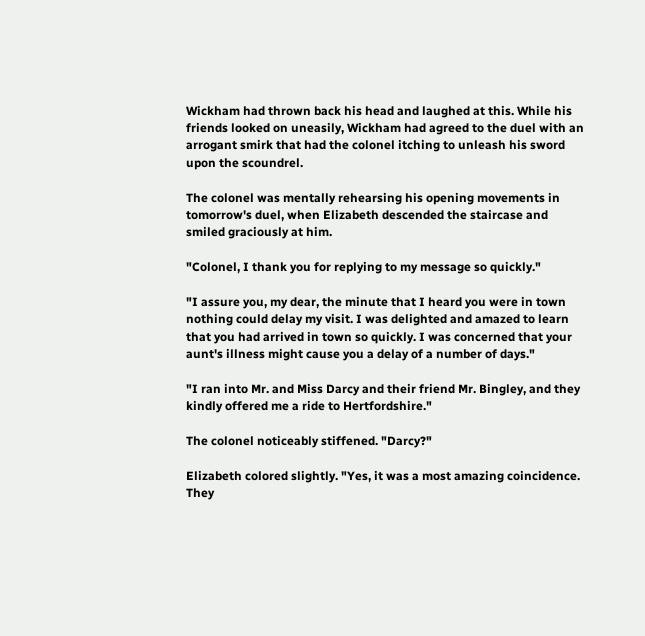Wickham had thrown back his head and laughed at this. While his friends looked on uneasily, Wickham had agreed to the duel with an arrogant smirk that had the colonel itching to unleash his sword upon the scoundrel.

The colonel was mentally rehearsing his opening movements in tomorrow's duel, when Elizabeth descended the staircase and smiled graciously at him.

"Colonel, I thank you for replying to my message so quickly."

"I assure you, my dear, the minute that I heard you were in town nothing could delay my visit. I was delighted and amazed to learn that you had arrived in town so quickly. I was concerned that your aunt's illness might cause you a delay of a number of days."

"I ran into Mr. and Miss Darcy and their friend Mr. Bingley, and they kindly offered me a ride to Hertfordshire."

The colonel noticeably stiffened. "Darcy?"

Elizabeth colored slightly. "Yes, it was a most amazing coincidence. They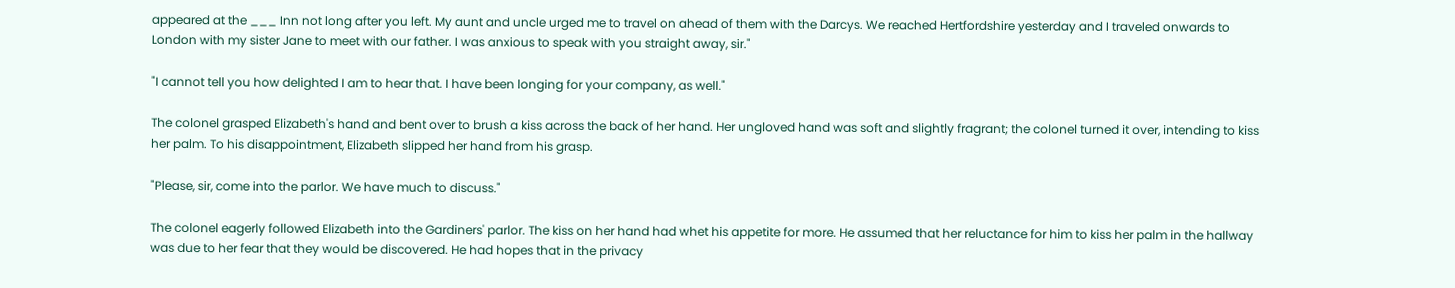appeared at the ___ Inn not long after you left. My aunt and uncle urged me to travel on ahead of them with the Darcys. We reached Hertfordshire yesterday and I traveled onwards to London with my sister Jane to meet with our father. I was anxious to speak with you straight away, sir."

"I cannot tell you how delighted I am to hear that. I have been longing for your company, as well."

The colonel grasped Elizabeth's hand and bent over to brush a kiss across the back of her hand. Her ungloved hand was soft and slightly fragrant; the colonel turned it over, intending to kiss her palm. To his disappointment, Elizabeth slipped her hand from his grasp.

"Please, sir, come into the parlor. We have much to discuss."

The colonel eagerly followed Elizabeth into the Gardiners' parlor. The kiss on her hand had whet his appetite for more. He assumed that her reluctance for him to kiss her palm in the hallway was due to her fear that they would be discovered. He had hopes that in the privacy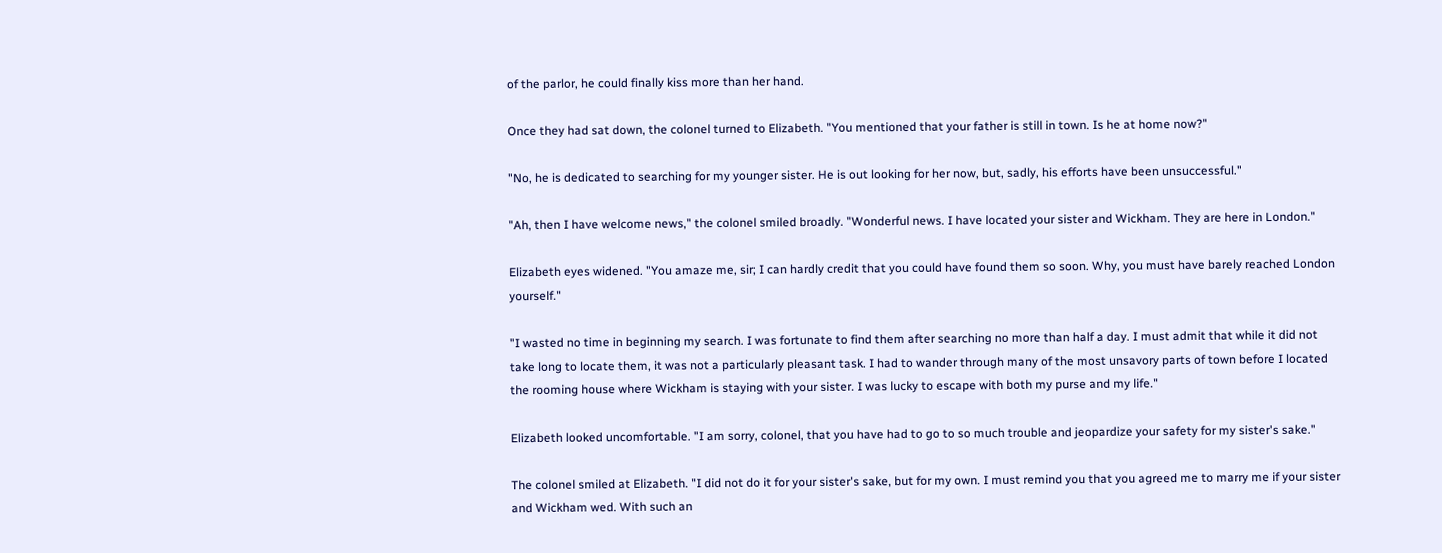of the parlor, he could finally kiss more than her hand.

Once they had sat down, the colonel turned to Elizabeth. "You mentioned that your father is still in town. Is he at home now?"

"No, he is dedicated to searching for my younger sister. He is out looking for her now, but, sadly, his efforts have been unsuccessful."

"Ah, then I have welcome news," the colonel smiled broadly. "Wonderful news. I have located your sister and Wickham. They are here in London."

Elizabeth eyes widened. "You amaze me, sir; I can hardly credit that you could have found them so soon. Why, you must have barely reached London yourself."

"I wasted no time in beginning my search. I was fortunate to find them after searching no more than half a day. I must admit that while it did not take long to locate them, it was not a particularly pleasant task. I had to wander through many of the most unsavory parts of town before I located the rooming house where Wickham is staying with your sister. I was lucky to escape with both my purse and my life."

Elizabeth looked uncomfortable. "I am sorry, colonel, that you have had to go to so much trouble and jeopardize your safety for my sister's sake."

The colonel smiled at Elizabeth. "I did not do it for your sister's sake, but for my own. I must remind you that you agreed me to marry me if your sister and Wickham wed. With such an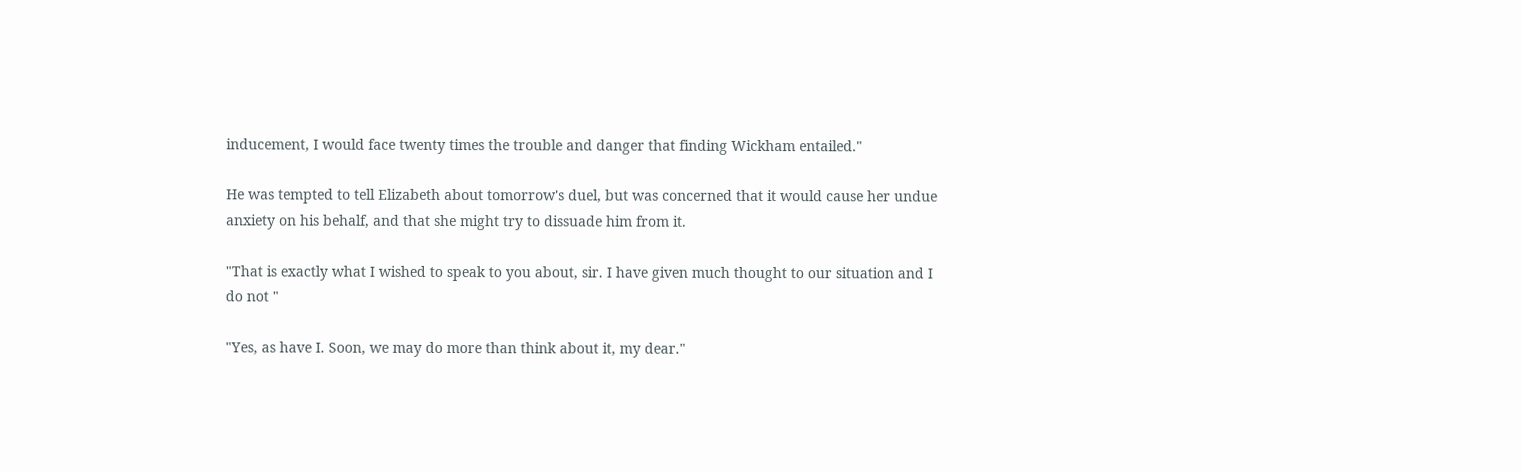inducement, I would face twenty times the trouble and danger that finding Wickham entailed."

He was tempted to tell Elizabeth about tomorrow's duel, but was concerned that it would cause her undue anxiety on his behalf, and that she might try to dissuade him from it.

"That is exactly what I wished to speak to you about, sir. I have given much thought to our situation and I do not "

"Yes, as have I. Soon, we may do more than think about it, my dear."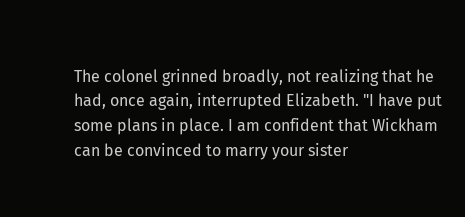The colonel grinned broadly, not realizing that he had, once again, interrupted Elizabeth. "I have put some plans in place. I am confident that Wickham can be convinced to marry your sister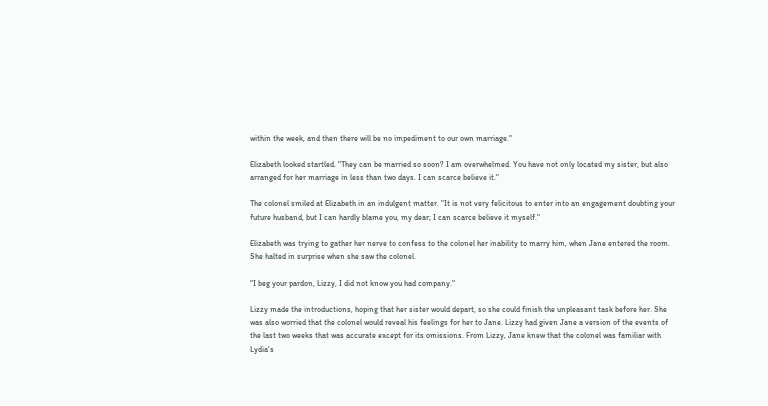within the week, and then there will be no impediment to our own marriage."

Elizabeth looked startled. "They can be married so soon? I am overwhelmed. You have not only located my sister, but also arranged for her marriage in less than two days. I can scarce believe it."

The colonel smiled at Elizabeth in an indulgent matter. "It is not very felicitous to enter into an engagement doubting your future husband, but I can hardly blame you, my dear; I can scarce believe it myself."

Elizabeth was trying to gather her nerve to confess to the colonel her inability to marry him, when Jane entered the room. She halted in surprise when she saw the colonel.

"I beg your pardon, Lizzy, I did not know you had company."

Lizzy made the introductions, hoping that her sister would depart, so she could finish the unpleasant task before her. She was also worried that the colonel would reveal his feelings for her to Jane. Lizzy had given Jane a version of the events of the last two weeks that was accurate except for its omissions. From Lizzy, Jane knew that the colonel was familiar with Lydia's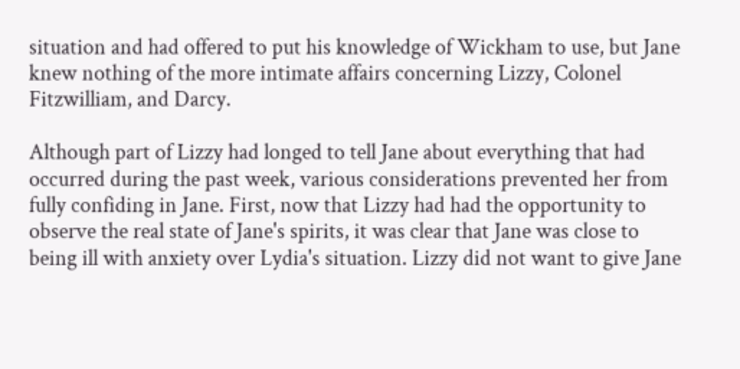situation and had offered to put his knowledge of Wickham to use, but Jane knew nothing of the more intimate affairs concerning Lizzy, Colonel Fitzwilliam, and Darcy.

Although part of Lizzy had longed to tell Jane about everything that had occurred during the past week, various considerations prevented her from fully confiding in Jane. First, now that Lizzy had had the opportunity to observe the real state of Jane's spirits, it was clear that Jane was close to being ill with anxiety over Lydia's situation. Lizzy did not want to give Jane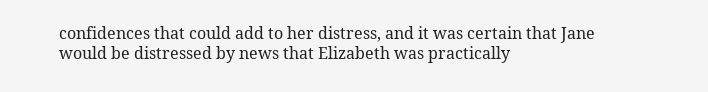confidences that could add to her distress, and it was certain that Jane would be distressed by news that Elizabeth was practically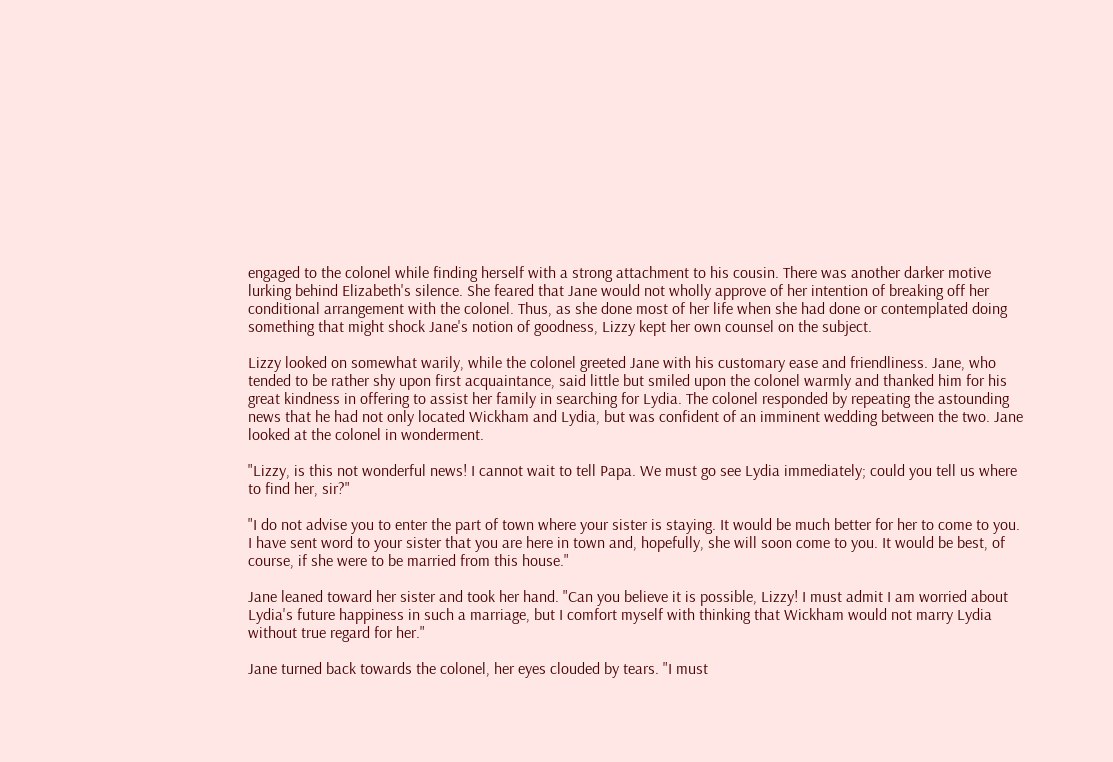engaged to the colonel while finding herself with a strong attachment to his cousin. There was another darker motive lurking behind Elizabeth's silence. She feared that Jane would not wholly approve of her intention of breaking off her conditional arrangement with the colonel. Thus, as she done most of her life when she had done or contemplated doing something that might shock Jane's notion of goodness, Lizzy kept her own counsel on the subject.

Lizzy looked on somewhat warily, while the colonel greeted Jane with his customary ease and friendliness. Jane, who tended to be rather shy upon first acquaintance, said little but smiled upon the colonel warmly and thanked him for his great kindness in offering to assist her family in searching for Lydia. The colonel responded by repeating the astounding news that he had not only located Wickham and Lydia, but was confident of an imminent wedding between the two. Jane looked at the colonel in wonderment.

"Lizzy, is this not wonderful news! I cannot wait to tell Papa. We must go see Lydia immediately; could you tell us where to find her, sir?"

"I do not advise you to enter the part of town where your sister is staying. It would be much better for her to come to you. I have sent word to your sister that you are here in town and, hopefully, she will soon come to you. It would be best, of course, if she were to be married from this house."

Jane leaned toward her sister and took her hand. "Can you believe it is possible, Lizzy! I must admit I am worried about Lydia's future happiness in such a marriage, but I comfort myself with thinking that Wickham would not marry Lydia without true regard for her."

Jane turned back towards the colonel, her eyes clouded by tears. "I must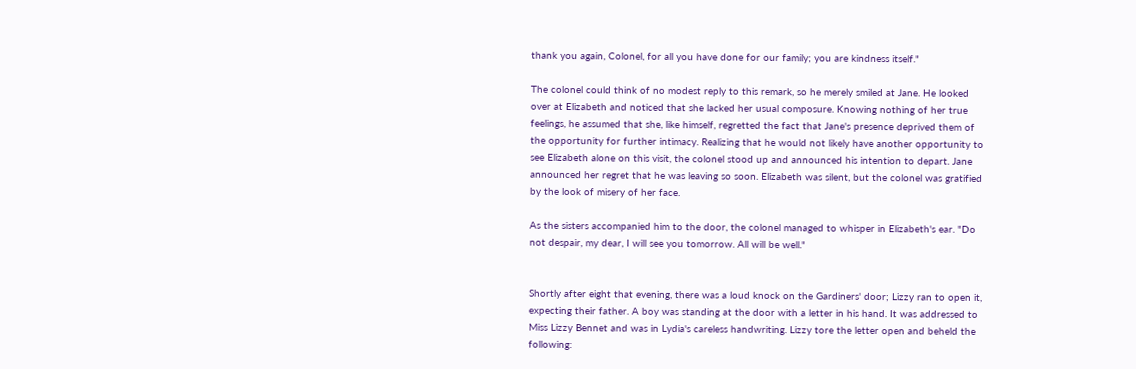thank you again, Colonel, for all you have done for our family; you are kindness itself."

The colonel could think of no modest reply to this remark, so he merely smiled at Jane. He looked over at Elizabeth and noticed that she lacked her usual composure. Knowing nothing of her true feelings, he assumed that she, like himself, regretted the fact that Jane's presence deprived them of the opportunity for further intimacy. Realizing that he would not likely have another opportunity to see Elizabeth alone on this visit, the colonel stood up and announced his intention to depart. Jane announced her regret that he was leaving so soon. Elizabeth was silent, but the colonel was gratified by the look of misery of her face.

As the sisters accompanied him to the door, the colonel managed to whisper in Elizabeth's ear. "Do not despair, my dear, I will see you tomorrow. All will be well."


Shortly after eight that evening, there was a loud knock on the Gardiners' door; Lizzy ran to open it, expecting their father. A boy was standing at the door with a letter in his hand. It was addressed to Miss Lizzy Bennet and was in Lydia's careless handwriting. Lizzy tore the letter open and beheld the following: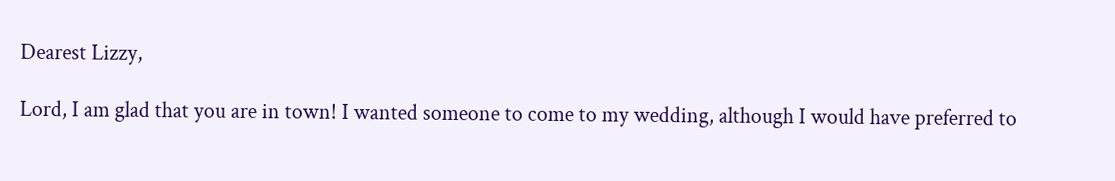Dearest Lizzy,

Lord, I am glad that you are in town! I wanted someone to come to my wedding, although I would have preferred to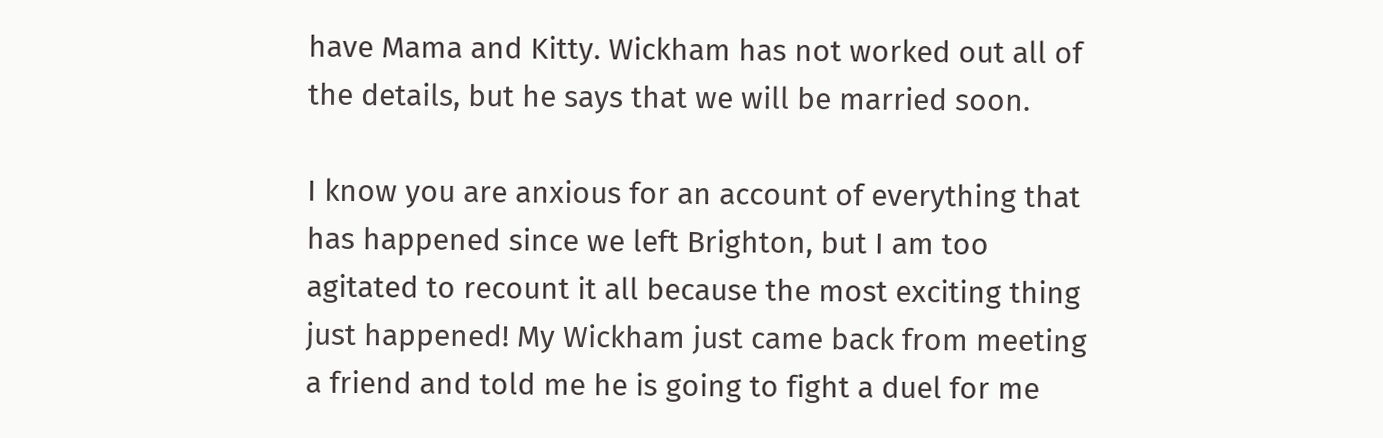have Mama and Kitty. Wickham has not worked out all of the details, but he says that we will be married soon.

I know you are anxious for an account of everything that has happened since we left Brighton, but I am too agitated to recount it all because the most exciting thing just happened! My Wickham just came back from meeting a friend and told me he is going to fight a duel for me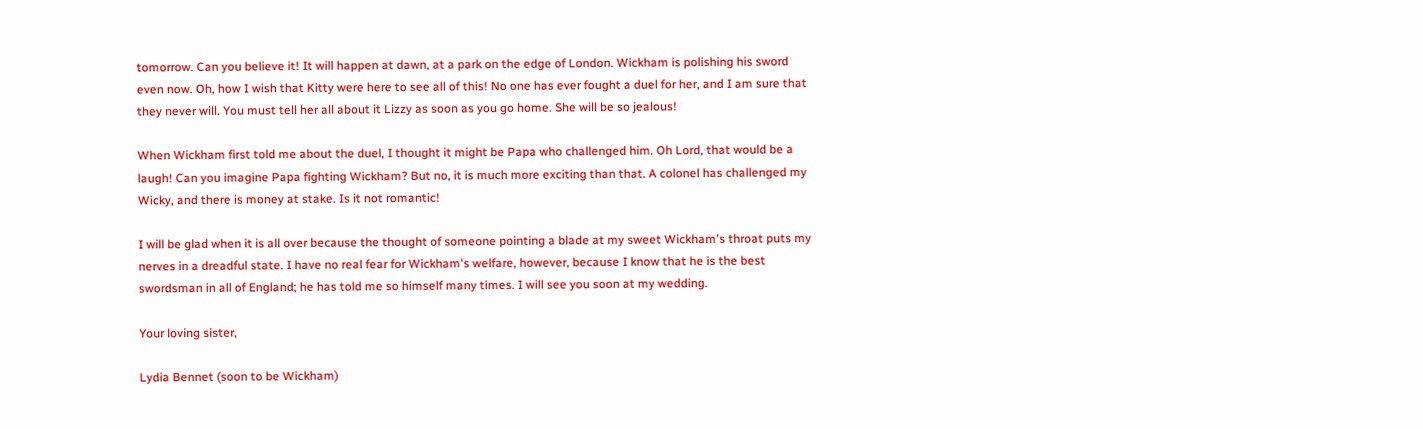tomorrow. Can you believe it! It will happen at dawn, at a park on the edge of London. Wickham is polishing his sword even now. Oh, how I wish that Kitty were here to see all of this! No one has ever fought a duel for her, and I am sure that they never will. You must tell her all about it Lizzy as soon as you go home. She will be so jealous!

When Wickham first told me about the duel, I thought it might be Papa who challenged him. Oh Lord, that would be a laugh! Can you imagine Papa fighting Wickham? But no, it is much more exciting than that. A colonel has challenged my Wicky, and there is money at stake. Is it not romantic!

I will be glad when it is all over because the thought of someone pointing a blade at my sweet Wickham's throat puts my nerves in a dreadful state. I have no real fear for Wickham's welfare, however, because I know that he is the best swordsman in all of England; he has told me so himself many times. I will see you soon at my wedding.

Your loving sister,

Lydia Bennet (soon to be Wickham)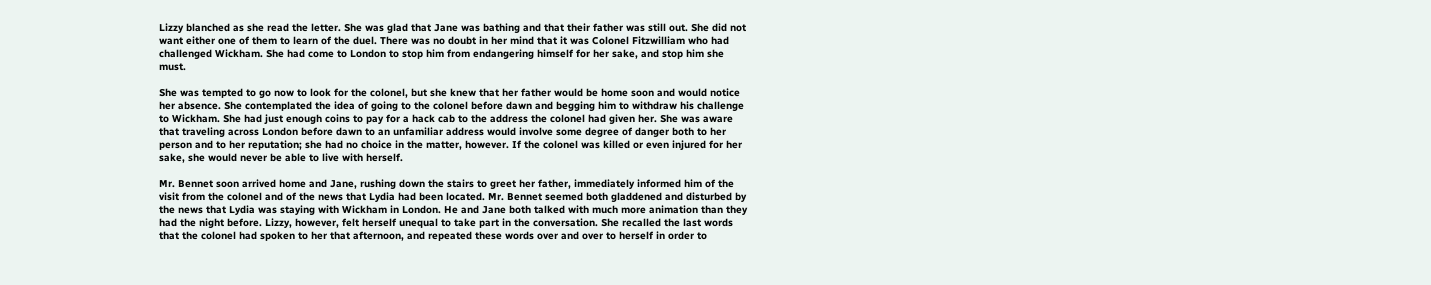Lizzy blanched as she read the letter. She was glad that Jane was bathing and that their father was still out. She did not want either one of them to learn of the duel. There was no doubt in her mind that it was Colonel Fitzwilliam who had challenged Wickham. She had come to London to stop him from endangering himself for her sake, and stop him she must.

She was tempted to go now to look for the colonel, but she knew that her father would be home soon and would notice her absence. She contemplated the idea of going to the colonel before dawn and begging him to withdraw his challenge to Wickham. She had just enough coins to pay for a hack cab to the address the colonel had given her. She was aware that traveling across London before dawn to an unfamiliar address would involve some degree of danger both to her person and to her reputation; she had no choice in the matter, however. If the colonel was killed or even injured for her sake, she would never be able to live with herself.

Mr. Bennet soon arrived home and Jane, rushing down the stairs to greet her father, immediately informed him of the visit from the colonel and of the news that Lydia had been located. Mr. Bennet seemed both gladdened and disturbed by the news that Lydia was staying with Wickham in London. He and Jane both talked with much more animation than they had the night before. Lizzy, however, felt herself unequal to take part in the conversation. She recalled the last words that the colonel had spoken to her that afternoon, and repeated these words over and over to herself in order to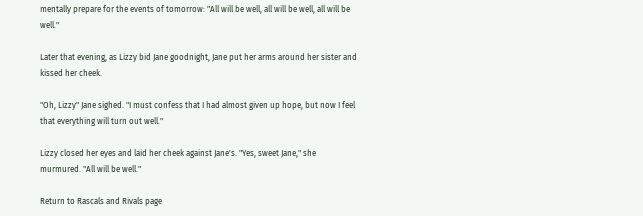mentally prepare for the events of tomorrow: "All will be well, all will be well, all will be well."

Later that evening, as Lizzy bid Jane goodnight, Jane put her arms around her sister and kissed her cheek.

"Oh, Lizzy" Jane sighed. "I must confess that I had almost given up hope, but now I feel that everything will turn out well."

Lizzy closed her eyes and laid her cheek against Jane's. "Yes, sweet Jane," she murmured. "All will be well."

Return to Rascals and Rivals page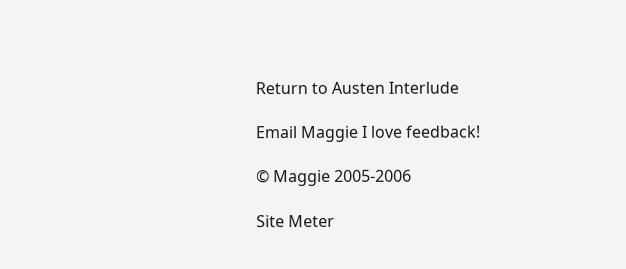Return to Austen Interlude

Email Maggie I love feedback!

© Maggie 2005-2006

Site Meter